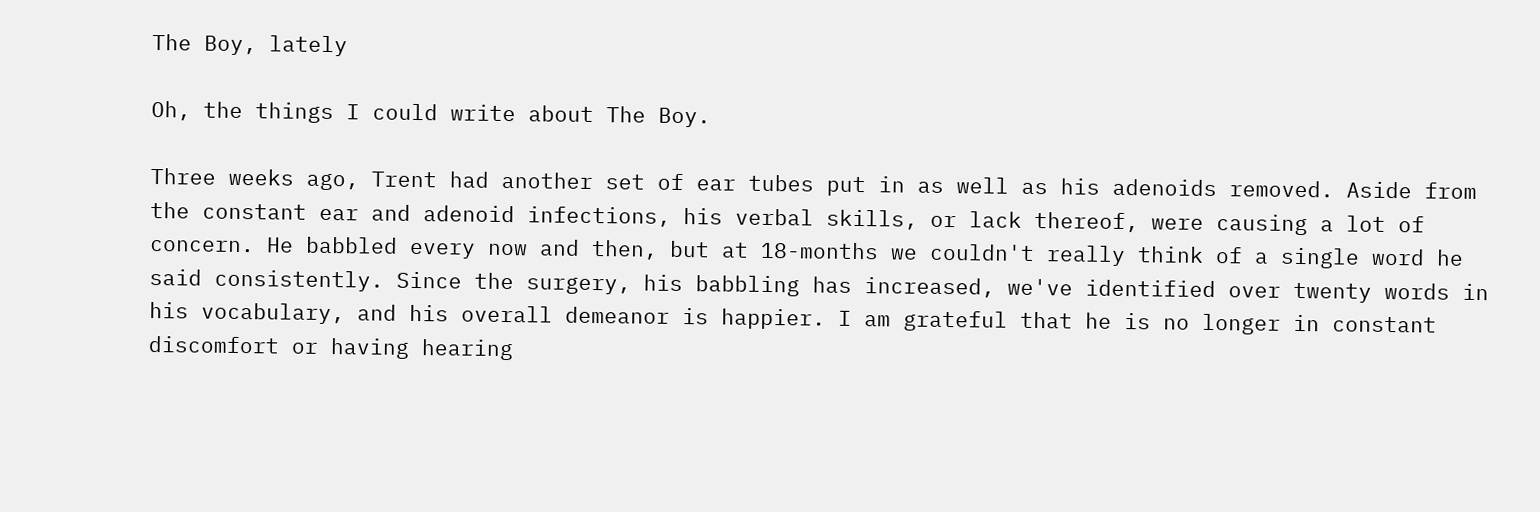The Boy, lately

Oh, the things I could write about The Boy.

Three weeks ago, Trent had another set of ear tubes put in as well as his adenoids removed. Aside from the constant ear and adenoid infections, his verbal skills, or lack thereof, were causing a lot of concern. He babbled every now and then, but at 18-months we couldn't really think of a single word he said consistently. Since the surgery, his babbling has increased, we've identified over twenty words in his vocabulary, and his overall demeanor is happier. I am grateful that he is no longer in constant discomfort or having hearing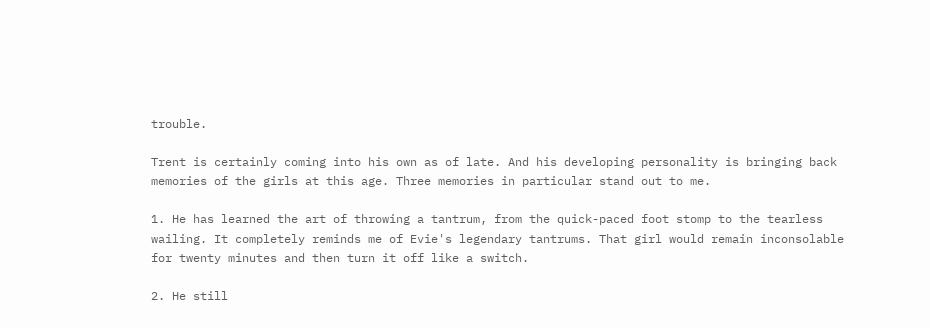trouble.

Trent is certainly coming into his own as of late. And his developing personality is bringing back memories of the girls at this age. Three memories in particular stand out to me.

1. He has learned the art of throwing a tantrum, from the quick-paced foot stomp to the tearless wailing. It completely reminds me of Evie's legendary tantrums. That girl would remain inconsolable for twenty minutes and then turn it off like a switch.

2. He still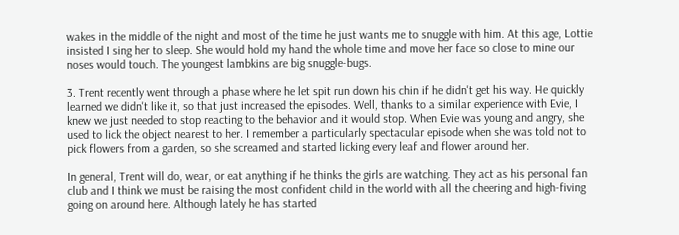wakes in the middle of the night and most of the time he just wants me to snuggle with him. At this age, Lottie insisted I sing her to sleep. She would hold my hand the whole time and move her face so close to mine our noses would touch. The youngest lambkins are big snuggle-bugs.

3. Trent recently went through a phase where he let spit run down his chin if he didn't get his way. He quickly learned we didn't like it, so that just increased the episodes. Well, thanks to a similar experience with Evie, I knew we just needed to stop reacting to the behavior and it would stop. When Evie was young and angry, she used to lick the object nearest to her. I remember a particularly spectacular episode when she was told not to pick flowers from a garden, so she screamed and started licking every leaf and flower around her.

In general, Trent will do, wear, or eat anything if he thinks the girls are watching. They act as his personal fan club and I think we must be raising the most confident child in the world with all the cheering and high-fiving going on around here. Although lately he has started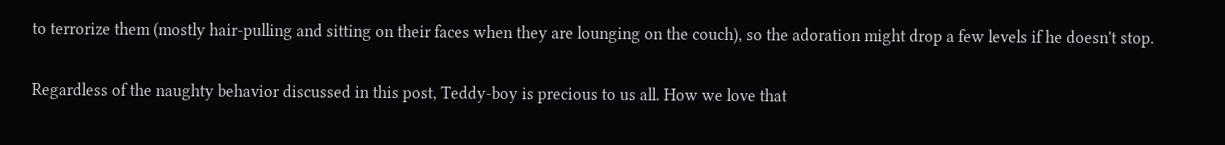to terrorize them (mostly hair-pulling and sitting on their faces when they are lounging on the couch), so the adoration might drop a few levels if he doesn't stop.

Regardless of the naughty behavior discussed in this post, Teddy-boy is precious to us all. How we love that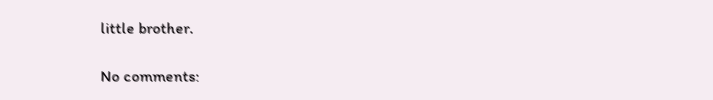little brother.

No comments: